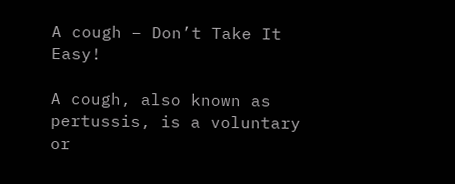A cough – Don’t Take It Easy!

A cough, also known as pertussis, is a voluntary or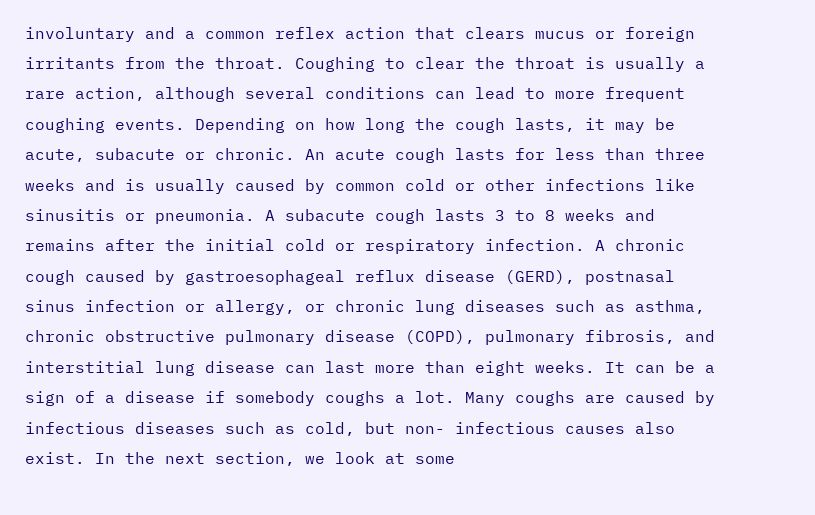involuntary and a common reflex action that clears mucus or foreign irritants from the throat. Coughing to clear the throat is usually a rare action, although several conditions can lead to more frequent coughing events. Depending on how long the cough lasts, it may be acute, subacute or chronic. An acute cough lasts for less than three weeks and is usually caused by common cold or other infections like sinusitis or pneumonia. A subacute cough lasts 3 to 8 weeks and remains after the initial cold or respiratory infection. A chronic cough caused by gastroesophageal reflux disease (GERD), postnasal sinus infection or allergy, or chronic lung diseases such as asthma, chronic obstructive pulmonary disease (COPD), pulmonary fibrosis, and interstitial lung disease can last more than eight weeks. It can be a sign of a disease if somebody coughs a lot. Many coughs are caused by infectious diseases such as cold, but non- infectious causes also exist. In the next section, we look at some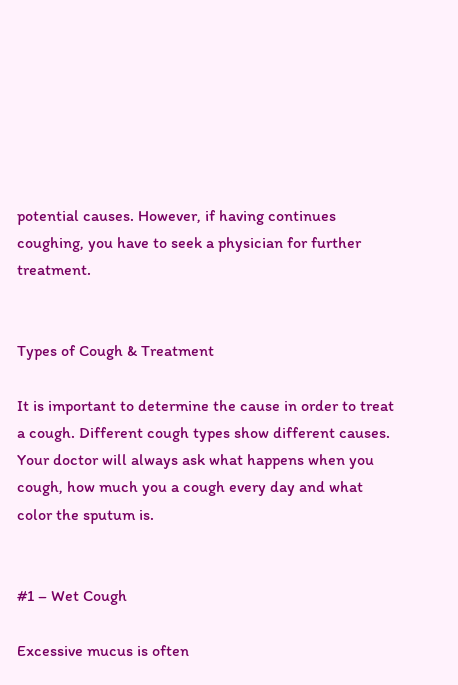potential causes. However, if having continues coughing, you have to seek a physician for further treatment.


Types of Cough & Treatment

It is important to determine the cause in order to treat a cough. Different cough types show different causes. Your doctor will always ask what happens when you cough, how much you a cough every day and what color the sputum is.


#1 – Wet Cough

Excessive mucus is often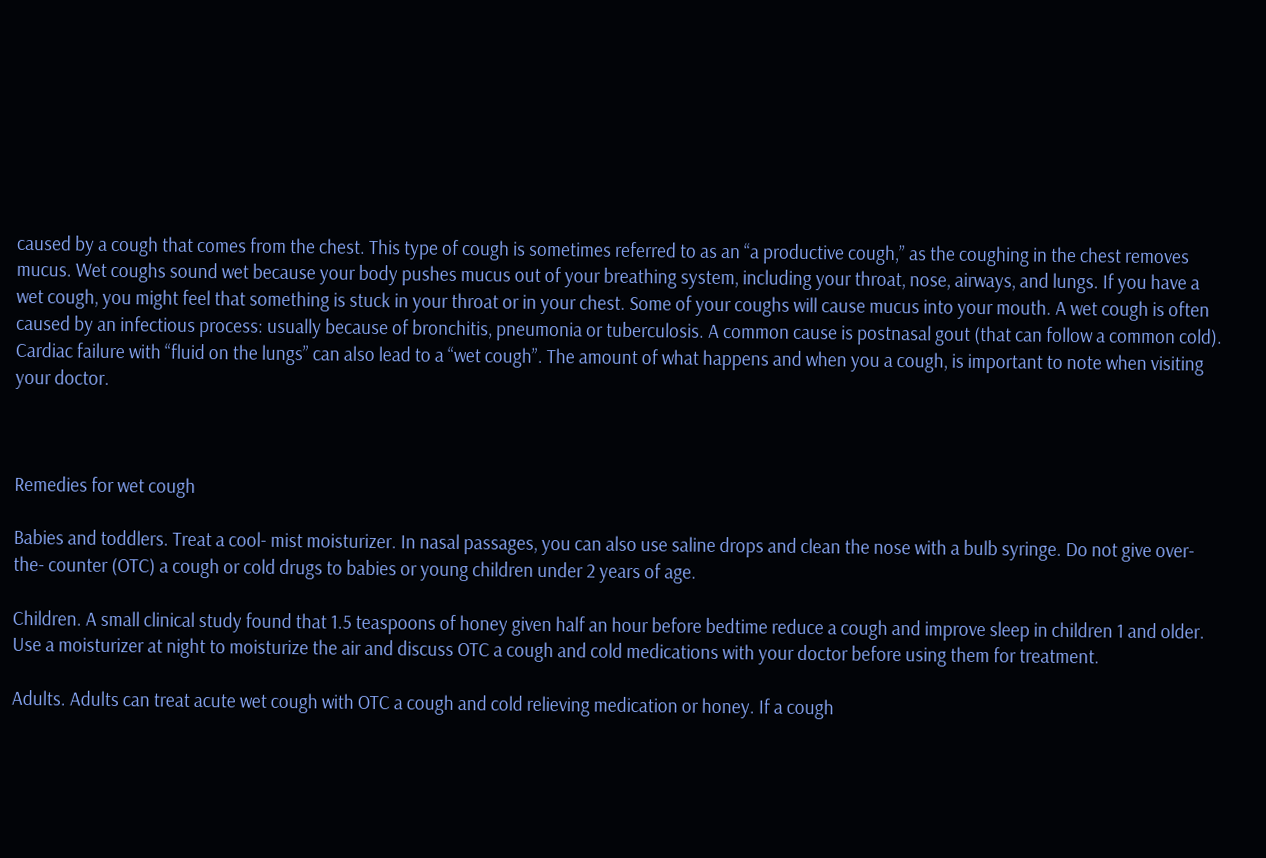caused by a cough that comes from the chest. This type of cough is sometimes referred to as an “a productive cough,” as the coughing in the chest removes mucus. Wet coughs sound wet because your body pushes mucus out of your breathing system, including your throat, nose, airways, and lungs. If you have a wet cough, you might feel that something is stuck in your throat or in your chest. Some of your coughs will cause mucus into your mouth. A wet cough is often caused by an infectious process: usually because of bronchitis, pneumonia or tuberculosis. A common cause is postnasal gout (that can follow a common cold). Cardiac failure with “fluid on the lungs” can also lead to a “wet cough”. The amount of what happens and when you a cough, is important to note when visiting your doctor.



Remedies for wet cough

Babies and toddlers. Treat a cool- mist moisturizer. In nasal passages, you can also use saline drops and clean the nose with a bulb syringe. Do not give over- the- counter (OTC) a cough or cold drugs to babies or young children under 2 years of age.

Children. A small clinical study found that 1.5 teaspoons of honey given half an hour before bedtime reduce a cough and improve sleep in children 1 and older. Use a moisturizer at night to moisturize the air and discuss OTC a cough and cold medications with your doctor before using them for treatment.

Adults. Adults can treat acute wet cough with OTC a cough and cold relieving medication or honey. If a cough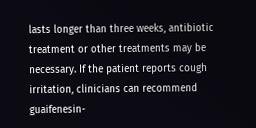lasts longer than three weeks, antibiotic treatment or other treatments may be necessary. If the patient reports cough irritation, clinicians can recommend guaifenesin-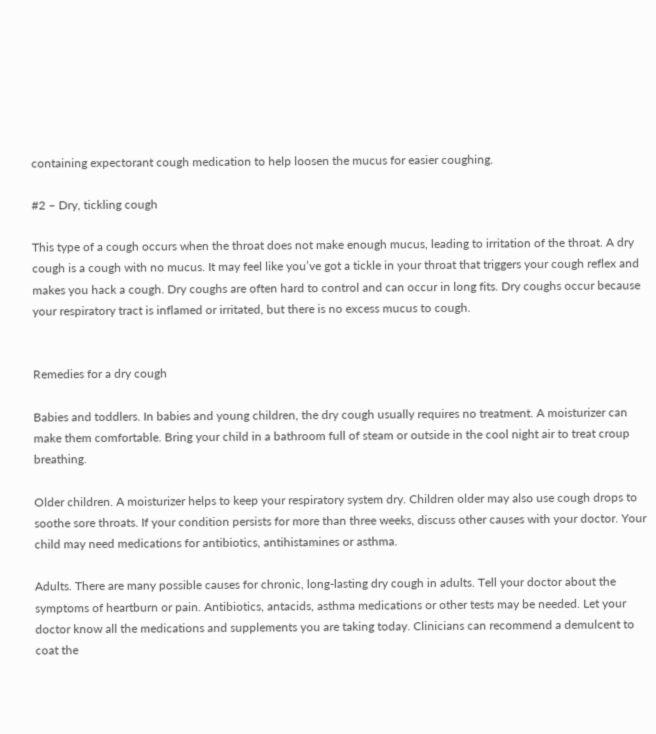containing expectorant cough medication to help loosen the mucus for easier coughing.

#2 – Dry, tickling cough

This type of a cough occurs when the throat does not make enough mucus, leading to irritation of the throat. A dry cough is a cough with no mucus. It may feel like you’ve got a tickle in your throat that triggers your cough reflex and makes you hack a cough. Dry coughs are often hard to control and can occur in long fits. Dry coughs occur because your respiratory tract is inflamed or irritated, but there is no excess mucus to cough.


Remedies for a dry cough

Babies and toddlers. In babies and young children, the dry cough usually requires no treatment. A moisturizer can make them comfortable. Bring your child in a bathroom full of steam or outside in the cool night air to treat croup breathing.

Older children. A moisturizer helps to keep your respiratory system dry. Children older may also use cough drops to soothe sore throats. If your condition persists for more than three weeks, discuss other causes with your doctor. Your child may need medications for antibiotics, antihistamines or asthma.

Adults. There are many possible causes for chronic, long-lasting dry cough in adults. Tell your doctor about the symptoms of heartburn or pain. Antibiotics, antacids, asthma medications or other tests may be needed. Let your doctor know all the medications and supplements you are taking today. Clinicians can recommend a demulcent to coat the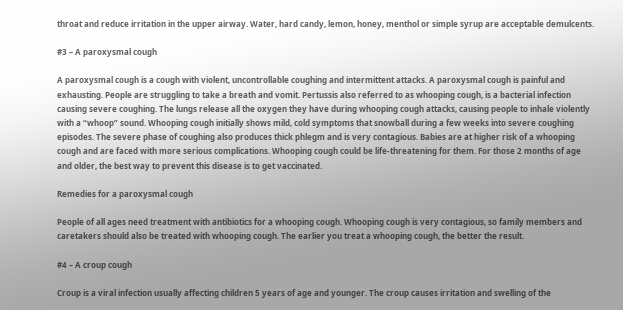throat and reduce irritation in the upper airway. Water, hard candy, lemon, honey, menthol or simple syrup are acceptable demulcents.

#3 – A paroxysmal cough

A paroxysmal cough is a cough with violent, uncontrollable coughing and intermittent attacks. A paroxysmal cough is painful and exhausting. People are struggling to take a breath and vomit. Pertussis also referred to as whooping cough, is a bacterial infection causing severe coughing. The lungs release all the oxygen they have during whooping cough attacks, causing people to inhale violently with a “whoop” sound. Whooping cough initially shows mild, cold symptoms that snowball during a few weeks into severe coughing episodes. The severe phase of coughing also produces thick phlegm and is very contagious. Babies are at higher risk of a whooping cough and are faced with more serious complications. Whooping cough could be life-threatening for them. For those 2 months of age and older, the best way to prevent this disease is to get vaccinated.

Remedies for a paroxysmal cough

People of all ages need treatment with antibiotics for a whooping cough. Whooping cough is very contagious, so family members and caretakers should also be treated with whooping cough. The earlier you treat a whooping cough, the better the result.

#4 – A croup cough

Croup is a viral infection usually affecting children 5 years of age and younger. The croup causes irritation and swelling of the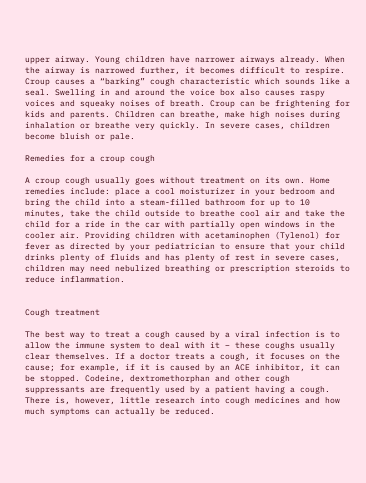upper airway. Young children have narrower airways already. When the airway is narrowed further, it becomes difficult to respire. Croup causes a “barking” cough characteristic which sounds like a seal. Swelling in and around the voice box also causes raspy voices and squeaky noises of breath. Croup can be frightening for kids and parents. Children can breathe, make high noises during inhalation or breathe very quickly. In severe cases, children become bluish or pale.

Remedies for a croup cough

A croup cough usually goes without treatment on its own. Home remedies include: place a cool moisturizer in your bedroom and bring the child into a steam-filled bathroom for up to 10 minutes, take the child outside to breathe cool air and take the child for a ride in the car with partially open windows in the cooler air. Providing children with acetaminophen (Tylenol) for fever as directed by your pediatrician to ensure that your child drinks plenty of fluids and has plenty of rest in severe cases, children may need nebulized breathing or prescription steroids to reduce inflammation.


Cough treatment

The best way to treat a cough caused by a viral infection is to allow the immune system to deal with it – these coughs usually clear themselves. If a doctor treats a cough, it focuses on the cause; for example, if it is caused by an ACE inhibitor, it can be stopped. Codeine, dextromethorphan and other cough suppressants are frequently used by a patient having a cough. There is, however, little research into cough medicines and how much symptoms can actually be reduced.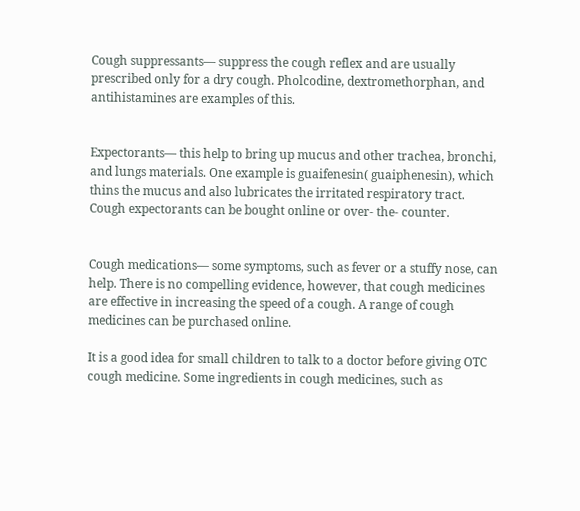Cough suppressants— suppress the cough reflex and are usually prescribed only for a dry cough. Pholcodine, dextromethorphan, and antihistamines are examples of this.


Expectorants— this help to bring up mucus and other trachea, bronchi, and lungs materials. One example is guaifenesin( guaiphenesin), which thins the mucus and also lubricates the irritated respiratory tract. Cough expectorants can be bought online or over- the- counter.


Cough medications— some symptoms, such as fever or a stuffy nose, can help. There is no compelling evidence, however, that cough medicines are effective in increasing the speed of a cough. A range of cough medicines can be purchased online.

It is a good idea for small children to talk to a doctor before giving OTC cough medicine. Some ingredients in cough medicines, such as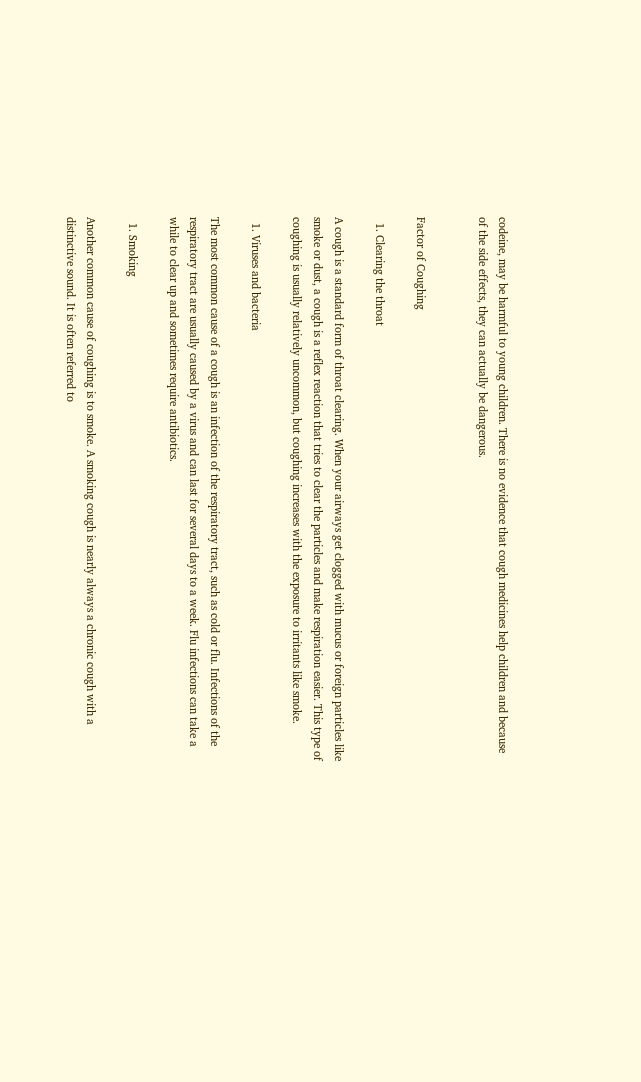codeine, may be harmful to young children. There is no evidence that cough medicines help children and because of the side effects, they can actually be dangerous.


Factor of Coughing

  1. Clearing the throat

A cough is a standard form of throat clearing. When your airways get clogged with mucus or foreign particles like smoke or dust, a cough is a reflex reaction that tries to clear the particles and make respiration easier. This type of coughing is usually relatively uncommon, but coughing increases with the exposure to irritants like smoke.

  1. Viruses and bacteria

The most common cause of a cough is an infection of the respiratory tract, such as cold or flu. Infections of the respiratory tract are usually caused by a virus and can last for several days to a week. Flu infections can take a while to clear up and sometimes require antibiotics.

  1. Smoking

Another common cause of coughing is to smoke. A smoking cough is nearly always a chronic cough with a distinctive sound. It is often referred to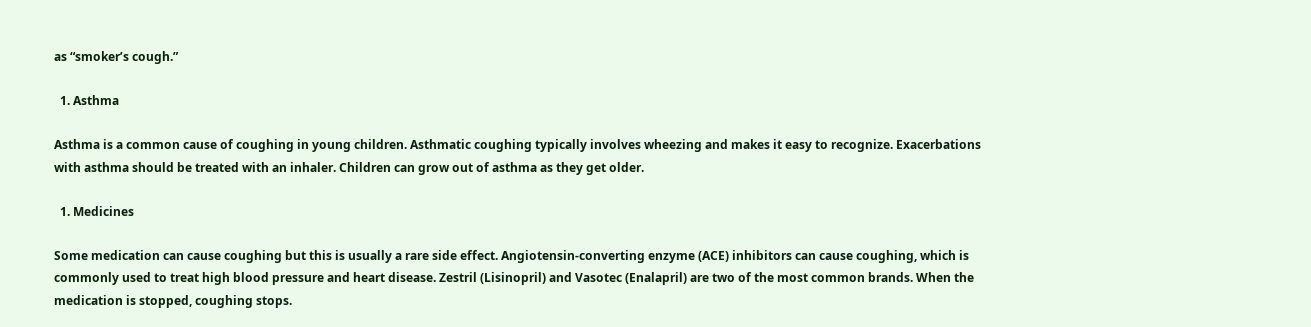as “smoker’s cough.”

  1. Asthma

Asthma is a common cause of coughing in young children. Asthmatic coughing typically involves wheezing and makes it easy to recognize. Exacerbations with asthma should be treated with an inhaler. Children can grow out of asthma as they get older.

  1. Medicines

Some medication can cause coughing but this is usually a rare side effect. Angiotensin-converting enzyme (ACE) inhibitors can cause coughing, which is commonly used to treat high blood pressure and heart disease. Zestril (Lisinopril) and Vasotec (Enalapril) are two of the most common brands. When the medication is stopped, coughing stops.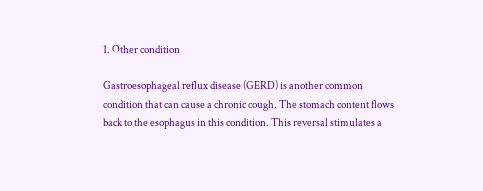1. Other condition

Gastroesophageal reflux disease (GERD) is another common condition that can cause a chronic cough. The stomach content flows back to the esophagus in this condition. This reversal stimulates a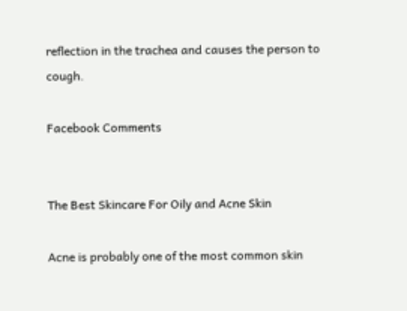reflection in the trachea and causes the person to cough.

Facebook Comments


The Best Skincare For Oily and Acne Skin

Acne is probably one of the most common skin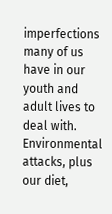imperfections many of us have in our youth and adult lives to deal with. Environmental attacks, plus our diet,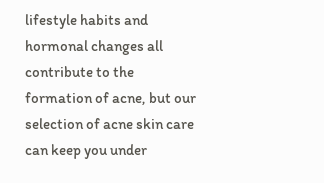lifestyle habits and hormonal changes all contribute to the formation of acne, but our selection of acne skin care can keep you under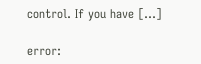control. If you have […]

error: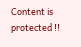Content is protected !!